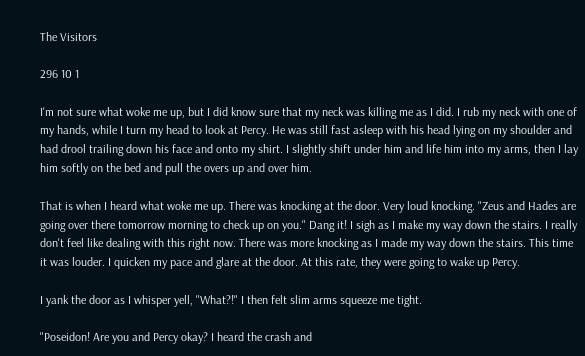The Visitors

296 10 1

I'm not sure what woke me up, but I did know sure that my neck was killing me as I did. I rub my neck with one of my hands, while I turn my head to look at Percy. He was still fast asleep with his head lying on my shoulder and had drool trailing down his face and onto my shirt. I slightly shift under him and life him into my arms, then I lay him softly on the bed and pull the overs up and over him.

That is when I heard what woke me up. There was knocking at the door. Very loud knocking. "Zeus and Hades are going over there tomorrow morning to check up on you." Dang it! I sigh as I make my way down the stairs. I really don't feel like dealing with this right now. There was more knocking as I made my way down the stairs. This time it was louder. I quicken my pace and glare at the door. At this rate, they were going to wake up Percy.

I yank the door as I whisper yell, "What?!" I then felt slim arms squeeze me tight.

"Poseidon! Are you and Percy okay? I heard the crash and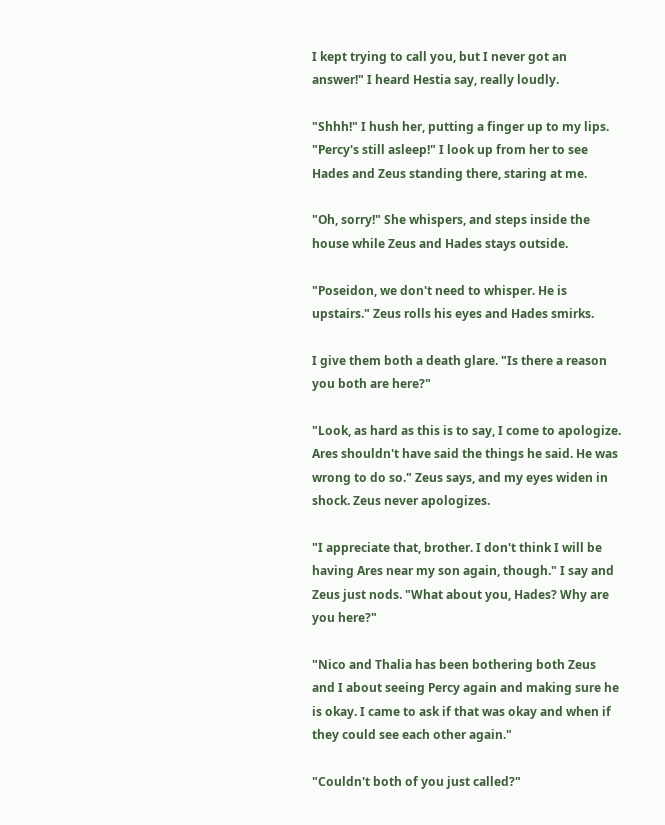I kept trying to call you, but I never got an answer!" I heard Hestia say, really loudly.

"Shhh!" I hush her, putting a finger up to my lips. "Percy's still asleep!" I look up from her to see Hades and Zeus standing there, staring at me.

"Oh, sorry!" She whispers, and steps inside the house while Zeus and Hades stays outside.

"Poseidon, we don't need to whisper. He is upstairs." Zeus rolls his eyes and Hades smirks.

I give them both a death glare. "Is there a reason you both are here?"

"Look, as hard as this is to say, I come to apologize. Ares shouldn't have said the things he said. He was wrong to do so." Zeus says, and my eyes widen in shock. Zeus never apologizes.

"I appreciate that, brother. I don't think I will be having Ares near my son again, though." I say and Zeus just nods. "What about you, Hades? Why are you here?"

"Nico and Thalia has been bothering both Zeus and I about seeing Percy again and making sure he is okay. I came to ask if that was okay and when if they could see each other again."

"Couldn't both of you just called?"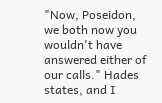"Now, Poseidon, we both now you wouldn't have answered either of our calls." Hades states, and I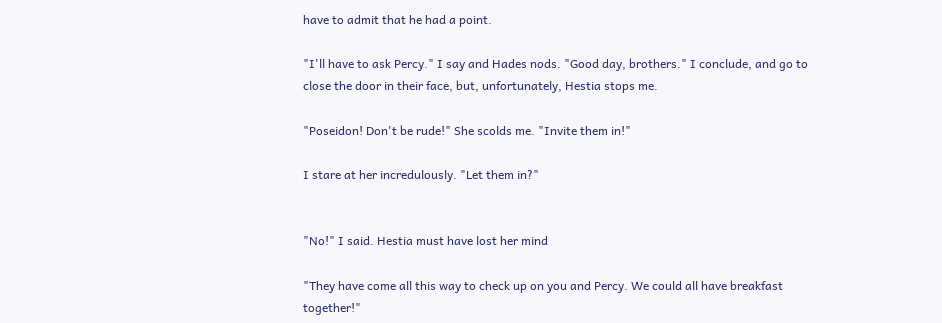have to admit that he had a point.

"I'll have to ask Percy." I say and Hades nods. "Good day, brothers." I conclude, and go to close the door in their face, but, unfortunately, Hestia stops me.

"Poseidon! Don't be rude!" She scolds me. "Invite them in!"

I stare at her incredulously. "Let them in?"


"No!" I said. Hestia must have lost her mind

"They have come all this way to check up on you and Percy. We could all have breakfast together!"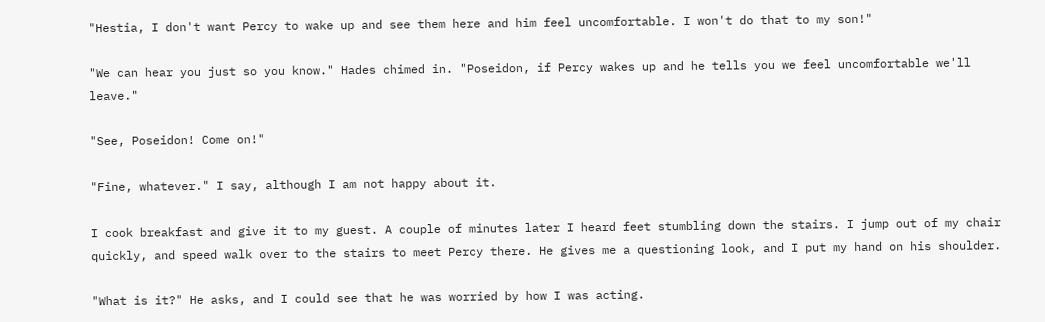"Hestia, I don't want Percy to wake up and see them here and him feel uncomfortable. I won't do that to my son!"

"We can hear you just so you know." Hades chimed in. "Poseidon, if Percy wakes up and he tells you we feel uncomfortable we'll leave."

"See, Poseidon! Come on!"

"Fine, whatever." I say, although I am not happy about it.

I cook breakfast and give it to my guest. A couple of minutes later I heard feet stumbling down the stairs. I jump out of my chair quickly, and speed walk over to the stairs to meet Percy there. He gives me a questioning look, and I put my hand on his shoulder.

"What is it?" He asks, and I could see that he was worried by how I was acting.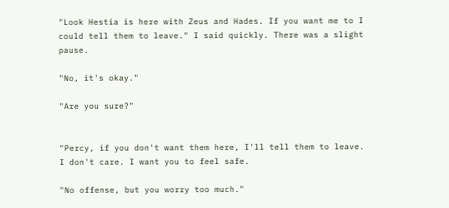"Look Hestia is here with Zeus and Hades. If you want me to I could tell them to leave." I said quickly. There was a slight pause.

"No, it's okay."

"Are you sure?"


"Percy, if you don't want them here, I'll tell them to leave. I don't care. I want you to feel safe.

"No offense, but you worry too much."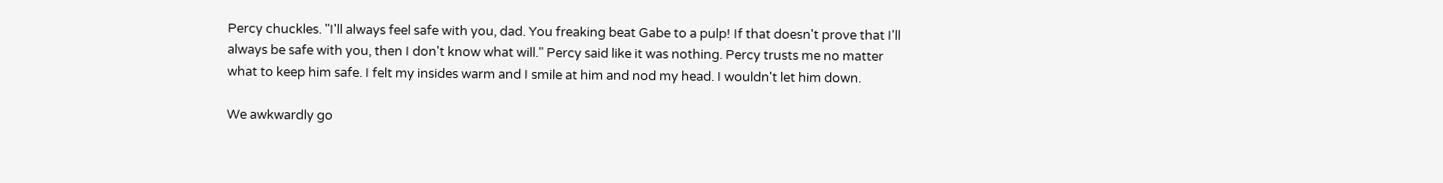Percy chuckles. "I'll always feel safe with you, dad. You freaking beat Gabe to a pulp! If that doesn't prove that I'll always be safe with you, then I don't know what will." Percy said like it was nothing. Percy trusts me no matter what to keep him safe. I felt my insides warm and I smile at him and nod my head. I wouldn't let him down.

We awkwardly go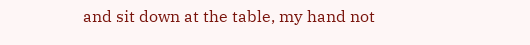and sit down at the table, my hand not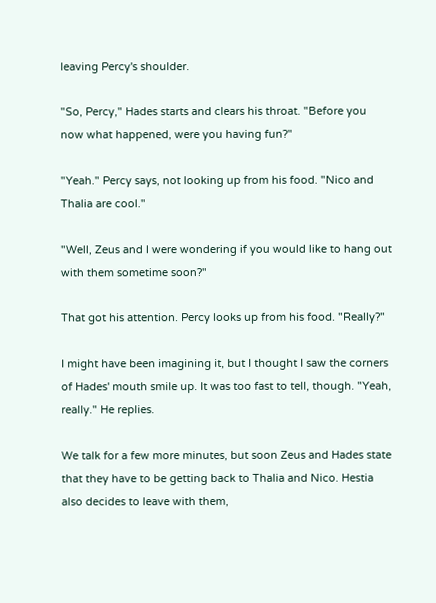leaving Percy's shoulder.

"So, Percy," Hades starts and clears his throat. "Before you now what happened, were you having fun?"

"Yeah." Percy says, not looking up from his food. "Nico and Thalia are cool."

"Well, Zeus and I were wondering if you would like to hang out with them sometime soon?"

That got his attention. Percy looks up from his food. "Really?"

I might have been imagining it, but I thought I saw the corners of Hades' mouth smile up. It was too fast to tell, though. "Yeah, really." He replies.

We talk for a few more minutes, but soon Zeus and Hades state that they have to be getting back to Thalia and Nico. Hestia also decides to leave with them,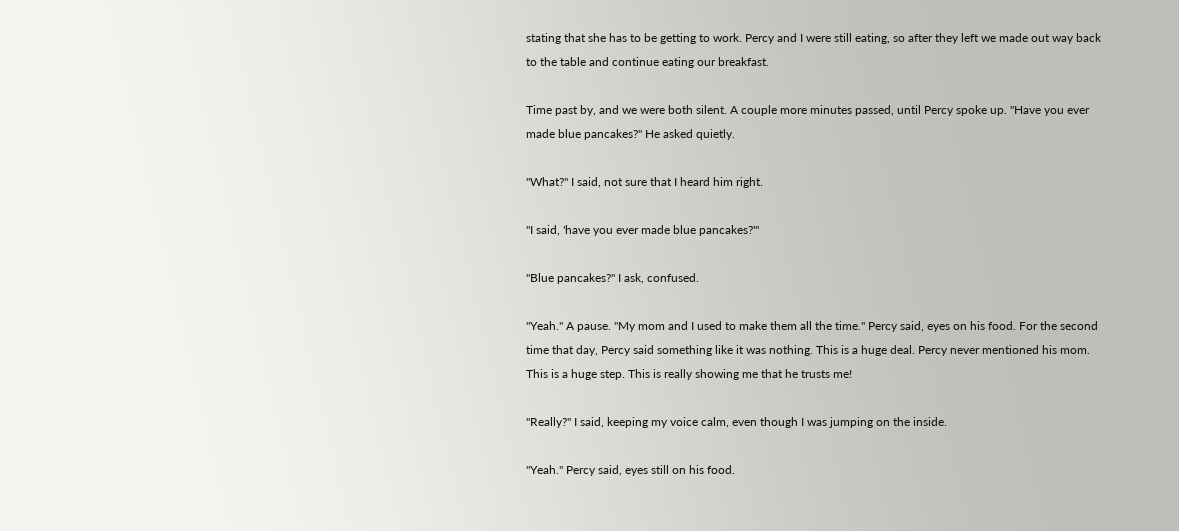stating that she has to be getting to work. Percy and I were still eating, so after they left we made out way back to the table and continue eating our breakfast.

Time past by, and we were both silent. A couple more minutes passed, until Percy spoke up. "Have you ever made blue pancakes?" He asked quietly.

"What?" I said, not sure that I heard him right.

"I said, 'have you ever made blue pancakes?'"

"Blue pancakes?" I ask, confused.

"Yeah." A pause. "My mom and I used to make them all the time." Percy said, eyes on his food. For the second time that day, Percy said something like it was nothing. This is a huge deal. Percy never mentioned his mom. This is a huge step. This is really showing me that he trusts me!

"Really?" I said, keeping my voice calm, even though I was jumping on the inside.

"Yeah." Percy said, eyes still on his food.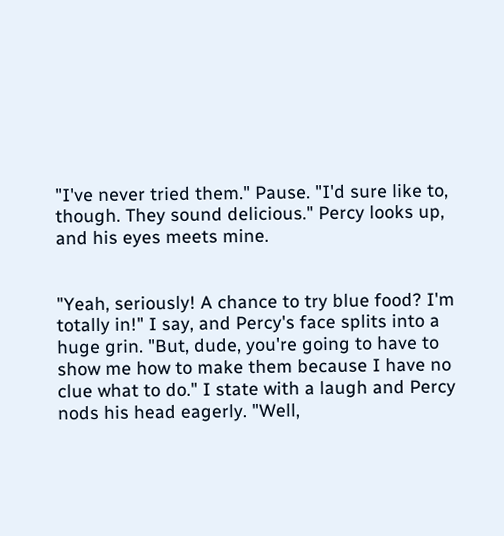"I've never tried them." Pause. "I'd sure like to, though. They sound delicious." Percy looks up, and his eyes meets mine.


"Yeah, seriously! A chance to try blue food? I'm totally in!" I say, and Percy's face splits into a huge grin. "But, dude, you're going to have to show me how to make them because I have no clue what to do." I state with a laugh and Percy nods his head eagerly. "Well,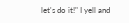let's do it!" I yell and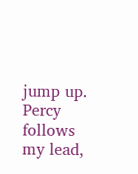jump up. Percy follows my lead,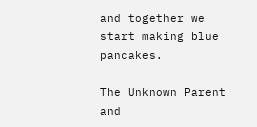and together we start making blue pancakes.

The Unknown Parent and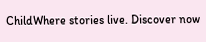ChildWhere stories live. Discover now